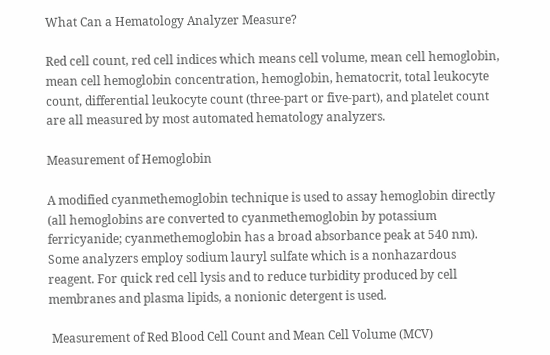What Can a Hematology Analyzer Measure?

Red cell count, red cell indices which means cell volume, mean cell hemoglobin, mean cell hemoglobin concentration, hemoglobin, hematocrit, total leukocyte count, differential leukocyte count (three-part or five-part), and platelet count are all measured by most automated hematology analyzers.

Measurement of Hemoglobin

A modified cyanmethemoglobin technique is used to assay hemoglobin directly (all hemoglobins are converted to cyanmethemoglobin by potassium ferricyanide; cyanmethemoglobin has a broad absorbance peak at 540 nm). Some analyzers employ sodium lauryl sulfate which is a nonhazardous reagent. For quick red cell lysis and to reduce turbidity produced by cell membranes and plasma lipids, a nonionic detergent is used.

 Measurement of Red Blood Cell Count and Mean Cell Volume (MCV)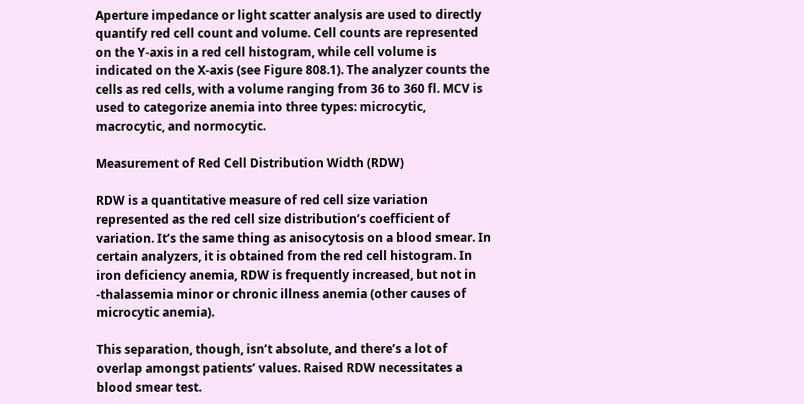Aperture impedance or light scatter analysis are used to directly quantify red cell count and volume. Cell counts are represented on the Y-axis in a red cell histogram, while cell volume is indicated on the X-axis (see Figure 808.1). The analyzer counts the cells as red cells, with a volume ranging from 36 to 360 fl. MCV is used to categorize anemia into three types: microcytic, macrocytic, and normocytic.

Measurement of Red Cell Distribution Width (RDW)

RDW is a quantitative measure of red cell size variation represented as the red cell size distribution’s coefficient of variation. It’s the same thing as anisocytosis on a blood smear. In certain analyzers, it is obtained from the red cell histogram. In iron deficiency anemia, RDW is frequently increased, but not in -thalassemia minor or chronic illness anemia (other causes of microcytic anemia).

This separation, though, isn’t absolute, and there’s a lot of overlap amongst patients’ values. Raised RDW necessitates a blood smear test.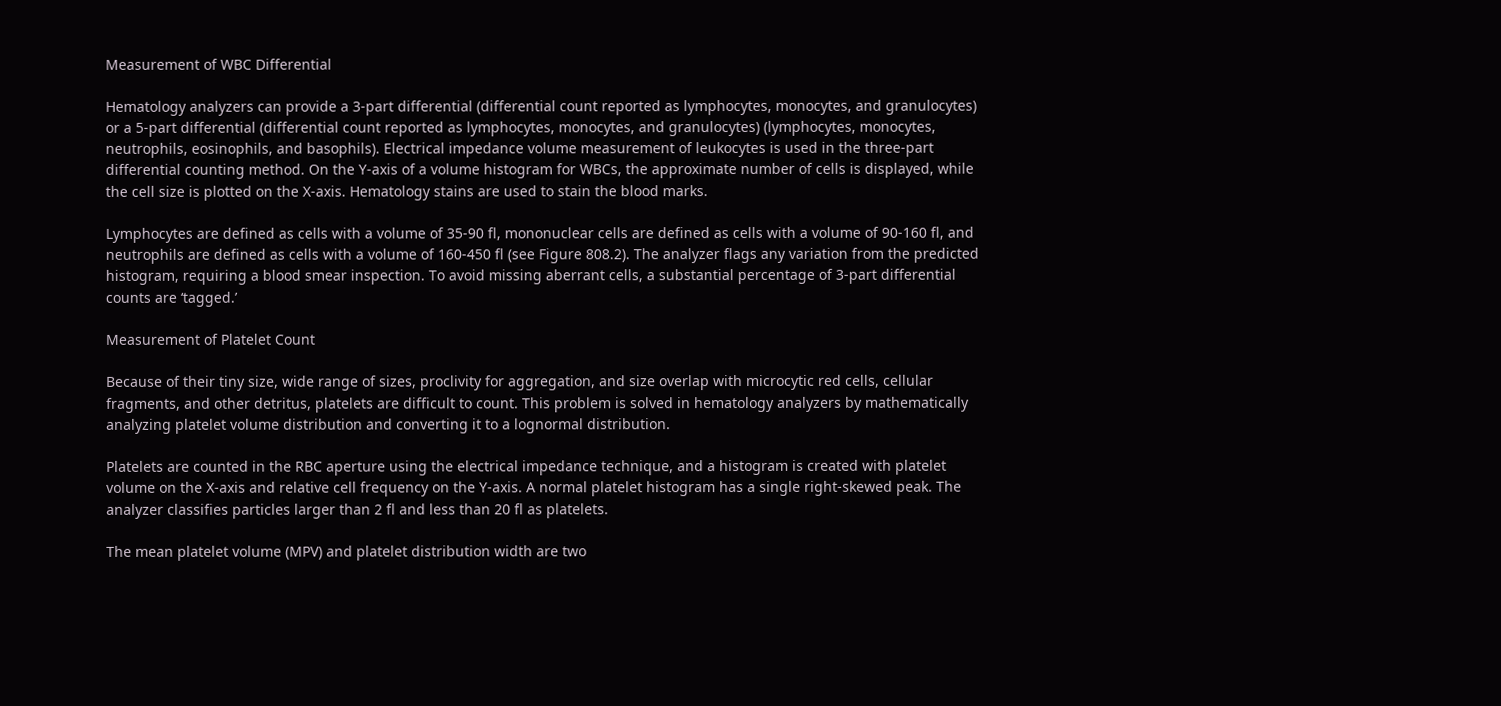Measurement of WBC Differential

Hematology analyzers can provide a 3-part differential (differential count reported as lymphocytes, monocytes, and granulocytes) or a 5-part differential (differential count reported as lymphocytes, monocytes, and granulocytes) (lymphocytes, monocytes, neutrophils, eosinophils, and basophils). Electrical impedance volume measurement of leukocytes is used in the three-part differential counting method. On the Y-axis of a volume histogram for WBCs, the approximate number of cells is displayed, while the cell size is plotted on the X-axis. Hematology stains are used to stain the blood marks.

Lymphocytes are defined as cells with a volume of 35-90 fl, mononuclear cells are defined as cells with a volume of 90-160 fl, and neutrophils are defined as cells with a volume of 160-450 fl (see Figure 808.2). The analyzer flags any variation from the predicted histogram, requiring a blood smear inspection. To avoid missing aberrant cells, a substantial percentage of 3-part differential counts are ‘tagged.’

Measurement of Platelet Count

Because of their tiny size, wide range of sizes, proclivity for aggregation, and size overlap with microcytic red cells, cellular fragments, and other detritus, platelets are difficult to count. This problem is solved in hematology analyzers by mathematically analyzing platelet volume distribution and converting it to a lognormal distribution.

Platelets are counted in the RBC aperture using the electrical impedance technique, and a histogram is created with platelet volume on the X-axis and relative cell frequency on the Y-axis. A normal platelet histogram has a single right-skewed peak. The analyzer classifies particles larger than 2 fl and less than 20 fl as platelets.

The mean platelet volume (MPV) and platelet distribution width are two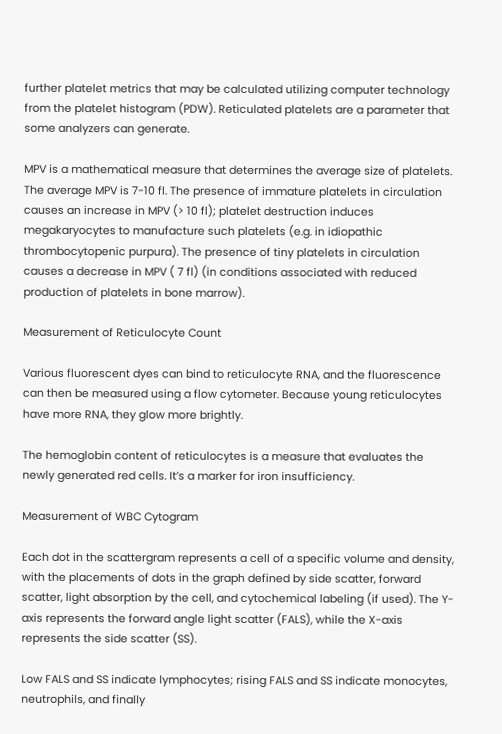further platelet metrics that may be calculated utilizing computer technology from the platelet histogram (PDW). Reticulated platelets are a parameter that some analyzers can generate.

MPV is a mathematical measure that determines the average size of platelets. The average MPV is 7-10 fl. The presence of immature platelets in circulation causes an increase in MPV (> 10 fl); platelet destruction induces megakaryocytes to manufacture such platelets (e.g. in idiopathic thrombocytopenic purpura). The presence of tiny platelets in circulation causes a decrease in MPV ( 7 fl) (in conditions associated with reduced production of platelets in bone marrow).

Measurement of Reticulocyte Count

Various fluorescent dyes can bind to reticulocyte RNA, and the fluorescence can then be measured using a flow cytometer. Because young reticulocytes have more RNA, they glow more brightly.

The hemoglobin content of reticulocytes is a measure that evaluates the newly generated red cells. It’s a marker for iron insufficiency.

Measurement of WBC Cytogram

Each dot in the scattergram represents a cell of a specific volume and density, with the placements of dots in the graph defined by side scatter, forward scatter, light absorption by the cell, and cytochemical labeling (if used). The Y-axis represents the forward angle light scatter (FALS), while the X-axis represents the side scatter (SS).

Low FALS and SS indicate lymphocytes; rising FALS and SS indicate monocytes, neutrophils, and finally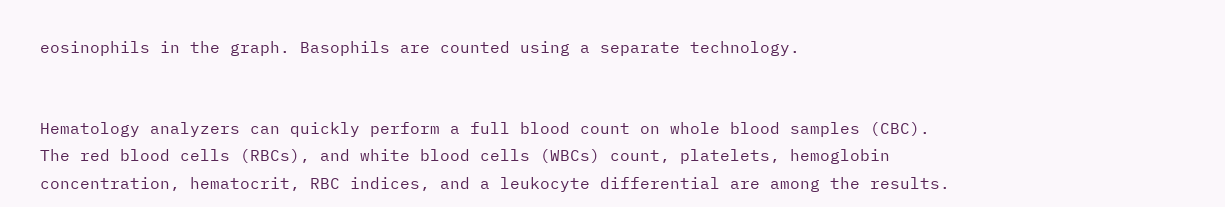eosinophils in the graph. Basophils are counted using a separate technology.


Hematology analyzers can quickly perform a full blood count on whole blood samples (CBC). The red blood cells (RBCs), and white blood cells (WBCs) count, platelets, hemoglobin concentration, hematocrit, RBC indices, and a leukocyte differential are among the results.